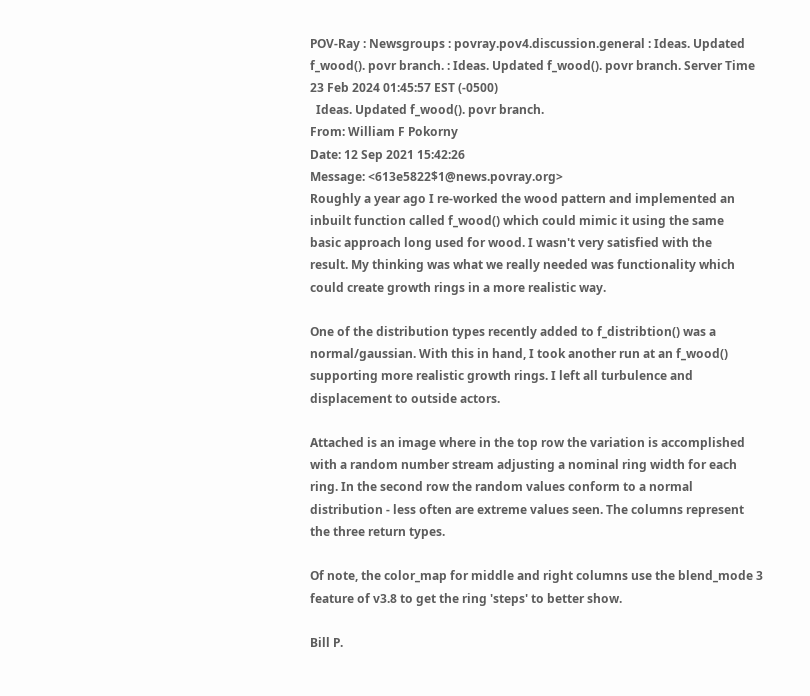POV-Ray : Newsgroups : povray.pov4.discussion.general : Ideas. Updated f_wood(). povr branch. : Ideas. Updated f_wood(). povr branch. Server Time
23 Feb 2024 01:45:57 EST (-0500)
  Ideas. Updated f_wood(). povr branch.
From: William F Pokorny
Date: 12 Sep 2021 15:42:26
Message: <613e5822$1@news.povray.org>
Roughly a year ago I re-worked the wood pattern and implemented an
inbuilt function called f_wood() which could mimic it using the same
basic approach long used for wood. I wasn't very satisfied with the
result. My thinking was what we really needed was functionality which
could create growth rings in a more realistic way.

One of the distribution types recently added to f_distribtion() was a
normal/gaussian. With this in hand, I took another run at an f_wood()
supporting more realistic growth rings. I left all turbulence and
displacement to outside actors.

Attached is an image where in the top row the variation is accomplished
with a random number stream adjusting a nominal ring width for each
ring. In the second row the random values conform to a normal
distribution - less often are extreme values seen. The columns represent
the three return types.

Of note, the color_map for middle and right columns use the blend_mode 3
feature of v3.8 to get the ring 'steps' to better show.

Bill P.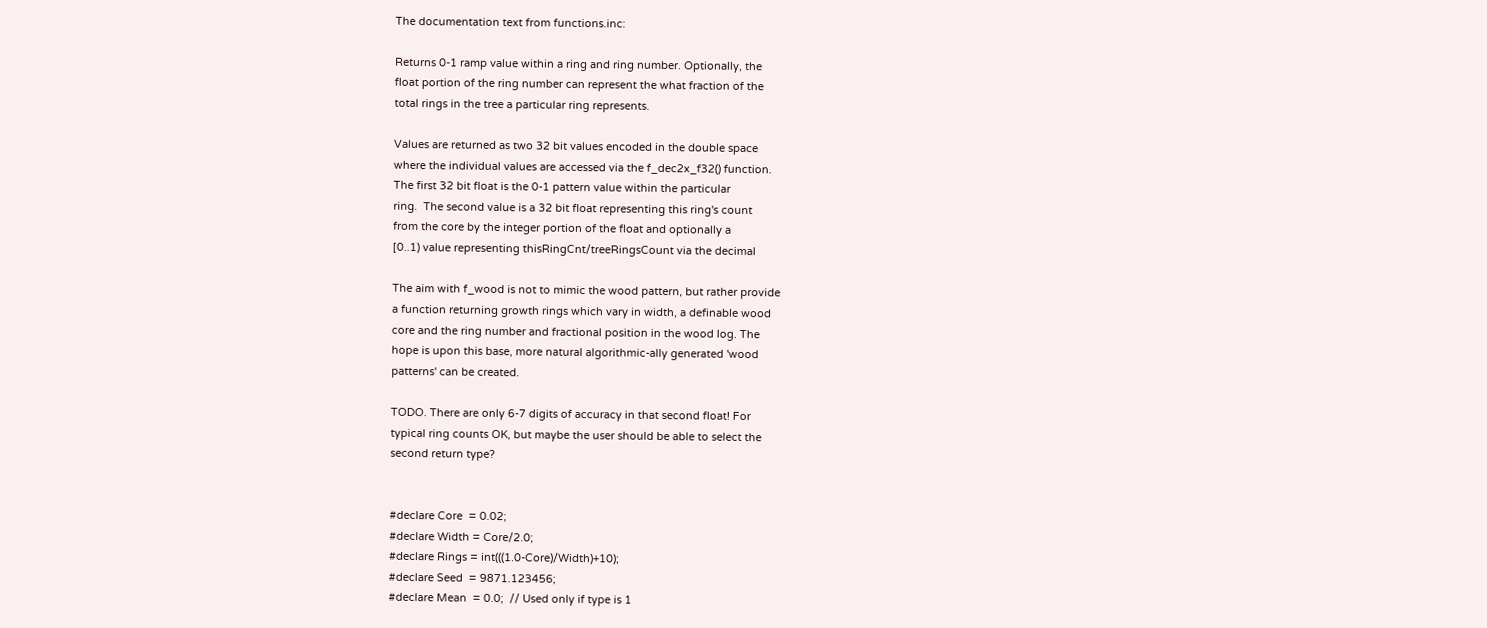The documentation text from functions.inc:

Returns 0-1 ramp value within a ring and ring number. Optionally, the
float portion of the ring number can represent the what fraction of the
total rings in the tree a particular ring represents.

Values are returned as two 32 bit values encoded in the double space
where the individual values are accessed via the f_dec2x_f32() function.
The first 32 bit float is the 0-1 pattern value within the particular
ring.  The second value is a 32 bit float representing this ring's count
from the core by the integer portion of the float and optionally a
[0..1) value representing thisRingCnt/treeRingsCount via the decimal

The aim with f_wood is not to mimic the wood pattern, but rather provide
a function returning growth rings which vary in width, a definable wood
core and the ring number and fractional position in the wood log. The
hope is upon this base, more natural algorithmic-ally generated 'wood
patterns' can be created.

TODO. There are only 6-7 digits of accuracy in that second float! For
typical ring counts OK, but maybe the user should be able to select the
second return type?


#declare Core  = 0.02;
#declare Width = Core/2.0;
#declare Rings = int(((1.0-Core)/Width)+10);
#declare Seed  = 9871.123456;
#declare Mean  = 0.0;  // Used only if type is 1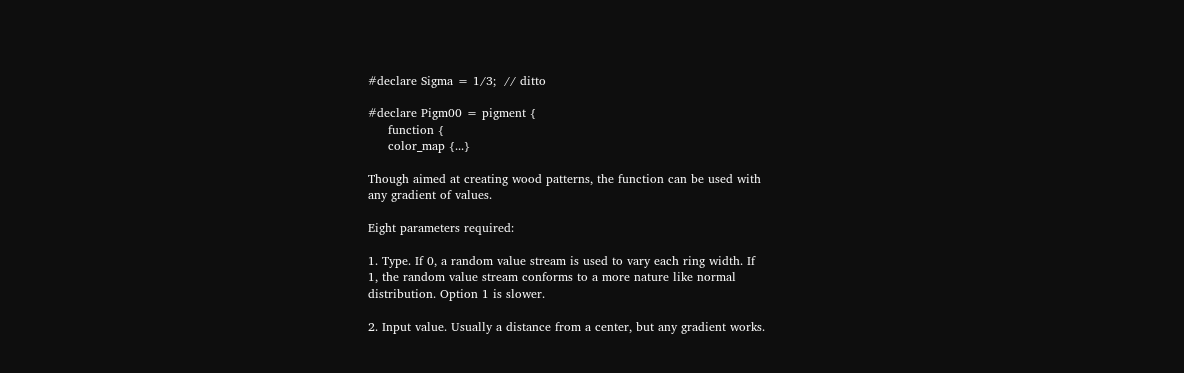#declare Sigma = 1/3;  // ditto

#declare Pigm00 = pigment {
     function {
     color_map {...}

Though aimed at creating wood patterns, the function can be used with
any gradient of values.

Eight parameters required:

1. Type. If 0, a random value stream is used to vary each ring width. If
1, the random value stream conforms to a more nature like normal
distribution. Option 1 is slower.

2. Input value. Usually a distance from a center, but any gradient works.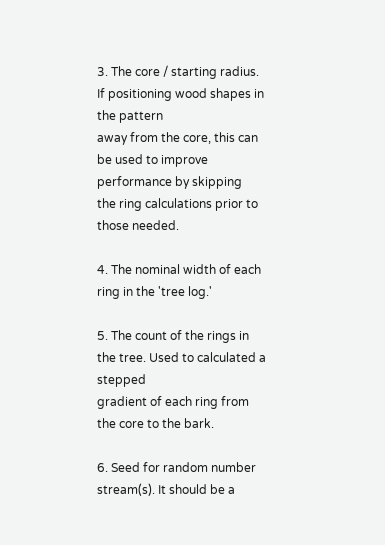3. The core / starting radius. If positioning wood shapes in the pattern
away from the core, this can be used to improve performance by skipping
the ring calculations prior to those needed.

4. The nominal width of each ring in the 'tree log.'

5. The count of the rings in the tree. Used to calculated a stepped
gradient of each ring from the core to the bark.

6. Seed for random number stream(s). It should be a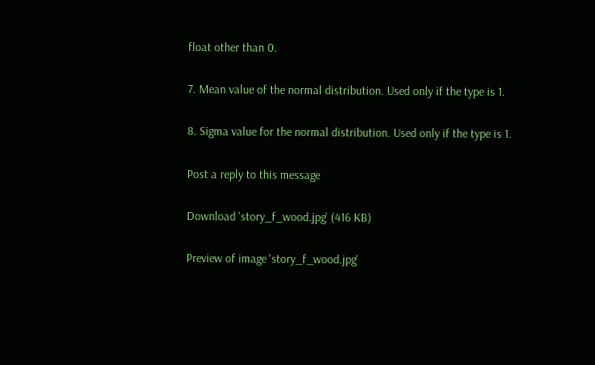float other than 0.

7. Mean value of the normal distribution. Used only if the type is 1.

8. Sigma value for the normal distribution. Used only if the type is 1.

Post a reply to this message

Download 'story_f_wood.jpg' (416 KB)

Preview of image 'story_f_wood.jpg'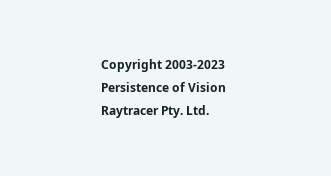Copyright 2003-2023 Persistence of Vision Raytracer Pty. Ltd.